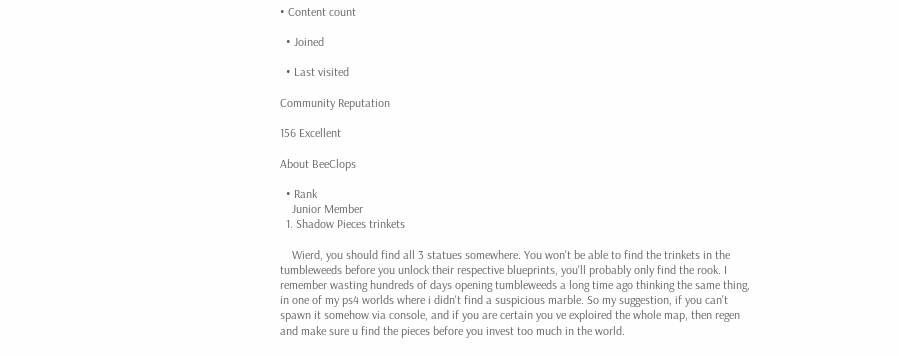• Content count

  • Joined

  • Last visited

Community Reputation

156 Excellent

About BeeClops

  • Rank
    Junior Member
  1. Shadow Pieces trinkets

    Wierd, you should find all 3 statues somewhere. You won't be able to find the trinkets in the tumbleweeds before you unlock their respective blueprints, you'll probably only find the rook. I remember wasting hundreds of days opening tumbleweeds a long time ago thinking the same thing, in one of my ps4 worlds where i didn't find a suspicious marble. So my suggestion, if you can't spawn it somehow via console, and if you are certain you ve exploired the whole map, then regen and make sure u find the pieces before you invest too much in the world.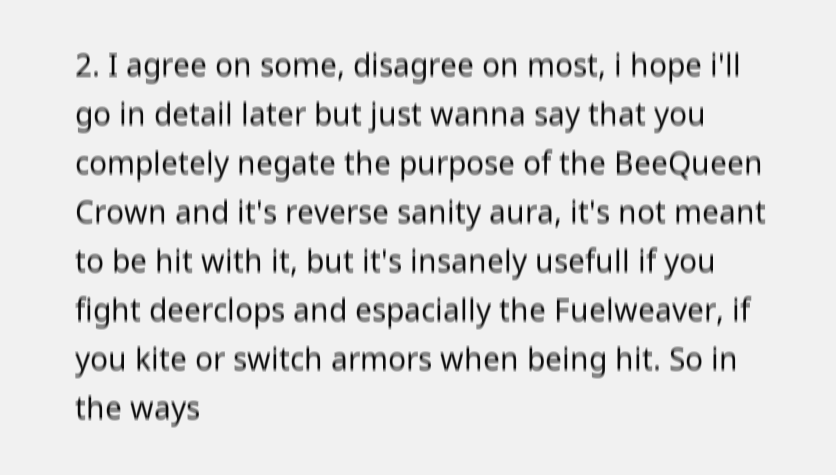2. I agree on some, disagree on most, i hope i'll go in detail later but just wanna say that you completely negate the purpose of the BeeQueen Crown and it's reverse sanity aura, it's not meant to be hit with it, but it's insanely usefull if you fight deerclops and espacially the Fuelweaver, if you kite or switch armors when being hit. So in the ways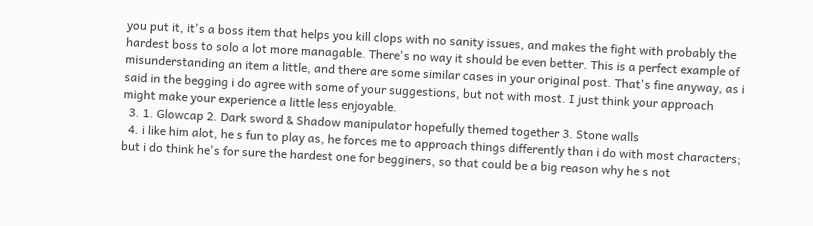you put it, it's a boss item that helps you kill clops with no sanity issues, and makes the fight with probably the hardest boss to solo a lot more managable. There's no way it should be even better. This is a perfect example of misunderstanding an item a little, and there are some similar cases in your original post. That's fine anyway, as i said in the begging i do agree with some of your suggestions, but not with most. I just think your approach might make your experience a little less enjoyable.
  3. 1. Glowcap 2. Dark sword & Shadow manipulator hopefully themed together 3. Stone walls
  4. i like him alot, he s fun to play as, he forces me to approach things differently than i do with most characters; but i do think he's for sure the hardest one for begginers, so that could be a big reason why he s not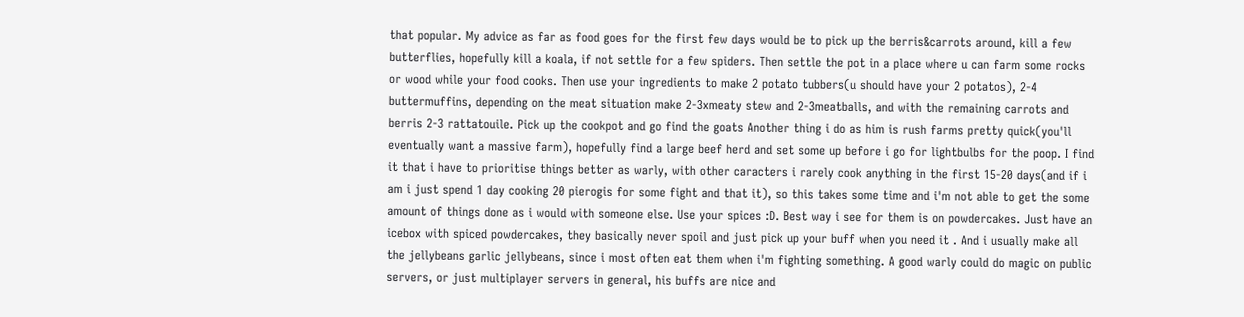that popular. My advice as far as food goes for the first few days would be to pick up the berris&carrots around, kill a few butterflies, hopefully kill a koala, if not settle for a few spiders. Then settle the pot in a place where u can farm some rocks or wood while your food cooks. Then use your ingredients to make 2 potato tubbers(u should have your 2 potatos), 2-4 buttermuffins, depending on the meat situation make 2-3xmeaty stew and 2-3meatballs, and with the remaining carrots and berris 2-3 rattatouile. Pick up the cookpot and go find the goats Another thing i do as him is rush farms pretty quick(you'll eventually want a massive farm), hopefully find a large beef herd and set some up before i go for lightbulbs for the poop. I find it that i have to prioritise things better as warly, with other caracters i rarely cook anything in the first 15-20 days(and if i am i just spend 1 day cooking 20 pierogis for some fight and that it), so this takes some time and i'm not able to get the some amount of things done as i would with someone else. Use your spices :D. Best way i see for them is on powdercakes. Just have an icebox with spiced powdercakes, they basically never spoil and just pick up your buff when you need it . And i usually make all the jellybeans garlic jellybeans, since i most often eat them when i'm fighting something. A good warly could do magic on public servers, or just multiplayer servers in general, his buffs are nice and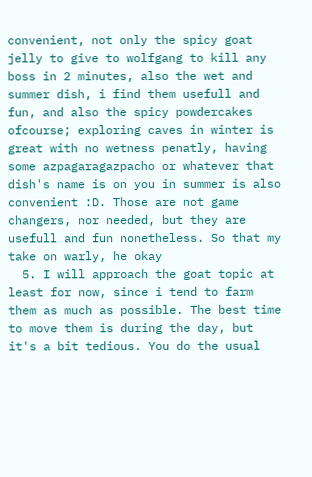convenient, not only the spicy goat jelly to give to wolfgang to kill any boss in 2 minutes, also the wet and summer dish, i find them usefull and fun, and also the spicy powdercakes ofcourse; exploring caves in winter is great with no wetness penatly, having some azpagaragazpacho or whatever that dish's name is on you in summer is also convenient :D. Those are not game changers, nor needed, but they are usefull and fun nonetheless. So that my take on warly, he okay
  5. I will approach the goat topic at least for now, since i tend to farm them as much as possible. The best time to move them is during the day, but it's a bit tedious. You do the usual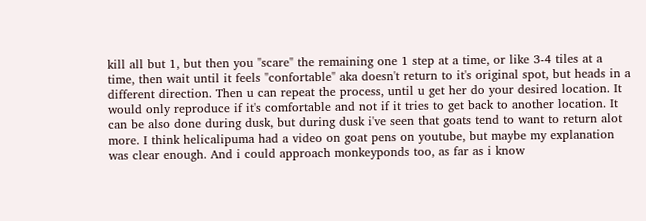kill all but 1, but then you "scare" the remaining one 1 step at a time, or like 3-4 tiles at a time, then wait until it feels "confortable" aka doesn't return to it's original spot, but heads in a different direction. Then u can repeat the process, until u get her do your desired location. It would only reproduce if it's comfortable and not if it tries to get back to another location. It can be also done during dusk, but during dusk i've seen that goats tend to want to return alot more. I think helicalipuma had a video on goat pens on youtube, but maybe my explanation was clear enough. And i could approach monkeyponds too, as far as i know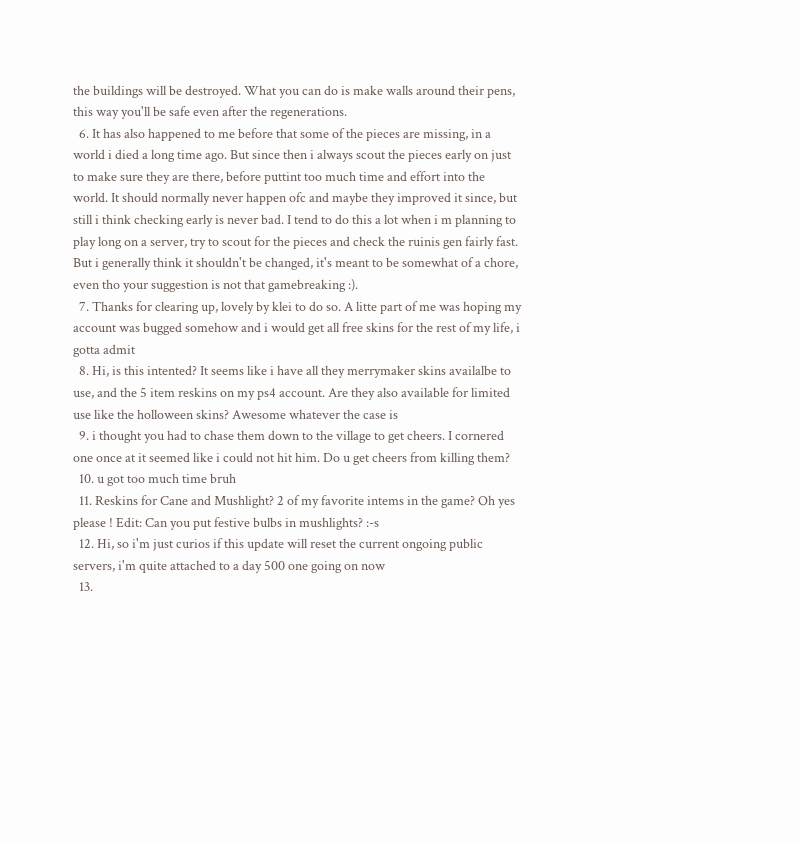the buildings will be destroyed. What you can do is make walls around their pens, this way you'll be safe even after the regenerations.
  6. It has also happened to me before that some of the pieces are missing, in a world i died a long time ago. But since then i always scout the pieces early on just to make sure they are there, before puttint too much time and effort into the world. It should normally never happen ofc and maybe they improved it since, but still i think checking early is never bad. I tend to do this a lot when i m planning to play long on a server, try to scout for the pieces and check the ruinis gen fairly fast. But i generally think it shouldn't be changed, it's meant to be somewhat of a chore, even tho your suggestion is not that gamebreaking :).
  7. Thanks for clearing up, lovely by klei to do so. A litte part of me was hoping my account was bugged somehow and i would get all free skins for the rest of my life, i gotta admit
  8. Hi, is this intented? It seems like i have all they merrymaker skins availalbe to use, and the 5 item reskins on my ps4 account. Are they also available for limited use like the holloween skins? Awesome whatever the case is
  9. i thought you had to chase them down to the village to get cheers. I cornered one once at it seemed like i could not hit him. Do u get cheers from killing them?
  10. u got too much time bruh
  11. Reskins for Cane and Mushlight? 2 of my favorite intems in the game? Oh yes please ! Edit: Can you put festive bulbs in mushlights? :-s
  12. Hi, so i'm just curios if this update will reset the current ongoing public servers, i'm quite attached to a day 500 one going on now
  13.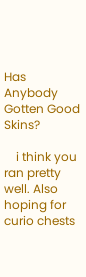Has Anybody Gotten Good Skins?

    i think you ran pretty well. Also hoping for curio chests